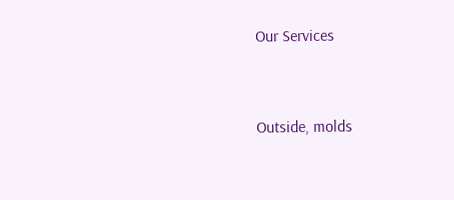Our Services


Outside, molds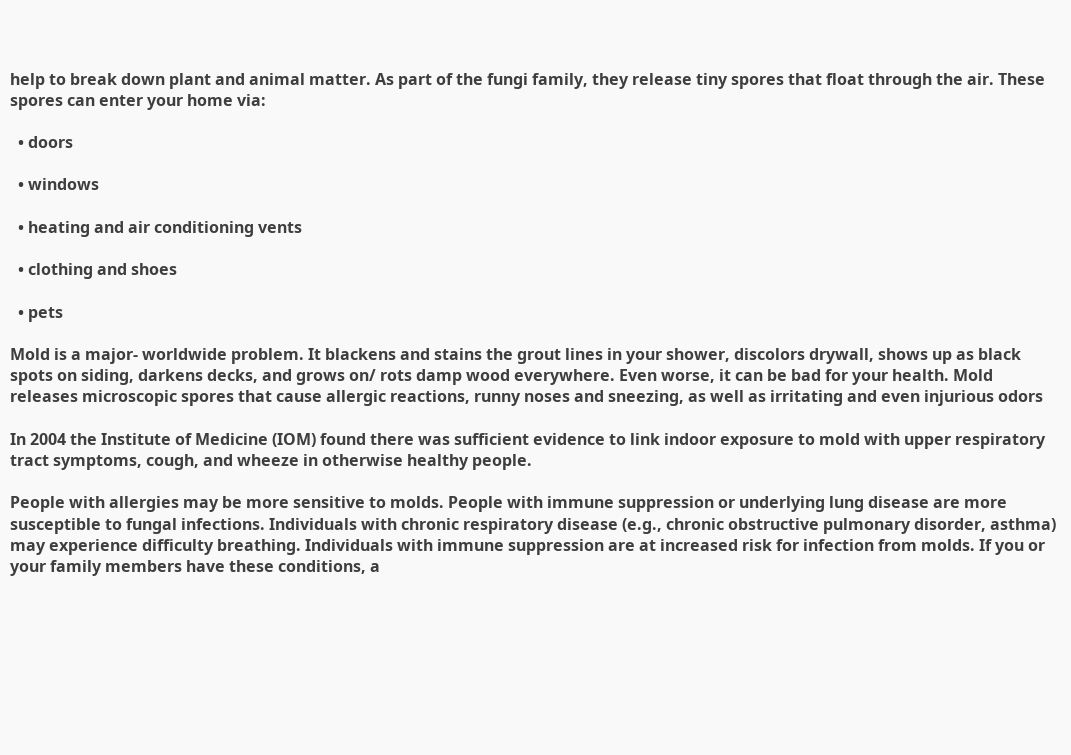help to break down plant and animal matter. As part of the fungi family, they release tiny spores that float through the air. These spores can enter your home via:

  • doors

  • windows

  • heating and air conditioning vents

  • clothing and shoes

  • pets

Mold is a major- worldwide problem. It blackens and stains the grout lines in your shower, discolors drywall, shows up as black spots on siding, darkens decks, and grows on/ rots damp wood everywhere. Even worse, it can be bad for your health. Mold releases microscopic spores that cause allergic reactions, runny noses and sneezing, as well as irritating and even injurious odors

In 2004 the Institute of Medicine (IOM) found there was sufficient evidence to link indoor exposure to mold with upper respiratory tract symptoms, cough, and wheeze in otherwise healthy people.

People with allergies may be more sensitive to molds. People with immune suppression or underlying lung disease are more susceptible to fungal infections. Individuals with chronic respiratory disease (e.g., chronic obstructive pulmonary disorder, asthma) may experience difficulty breathing. Individuals with immune suppression are at increased risk for infection from molds. If you or your family members have these conditions, a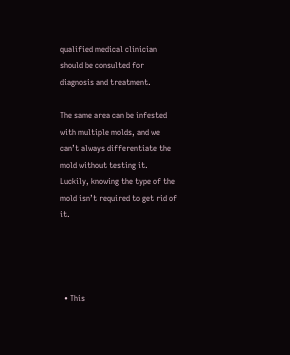qualified medical clinician should be consulted for diagnosis and treatment.

The same area can be infested with multiple molds, and we can’t always differentiate the mold without testing it. Luckily, knowing the type of the mold isn’t required to get rid of it.




  • This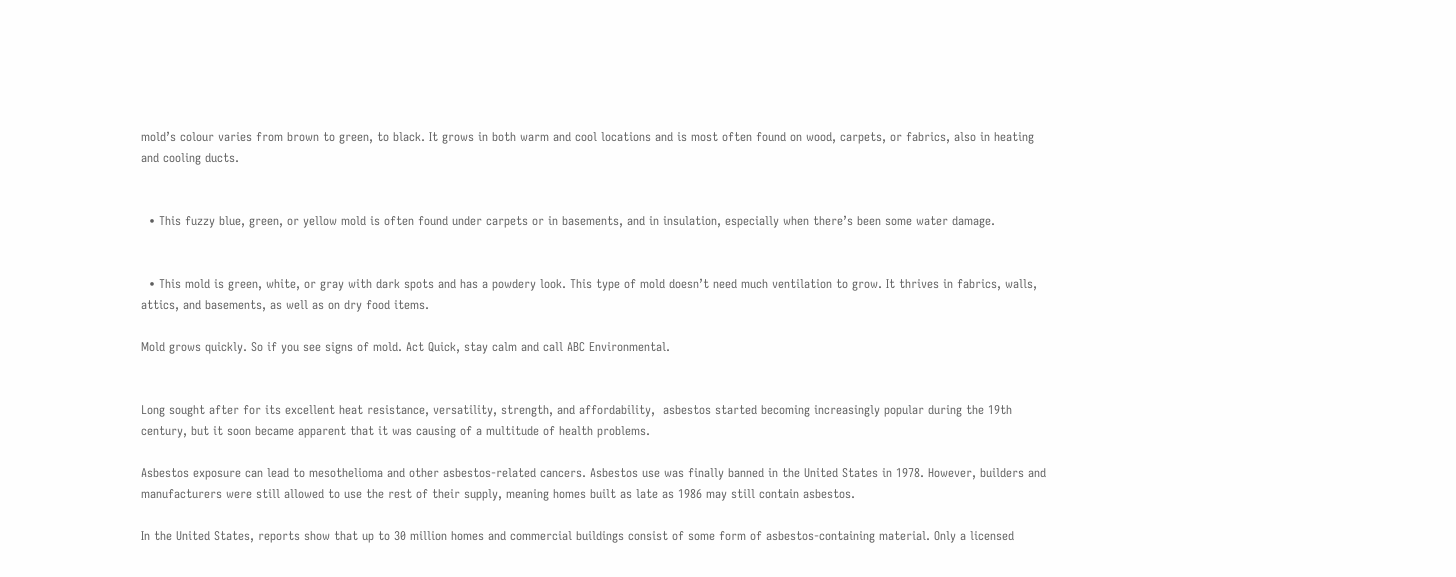mold’s colour varies from brown to green, to black. It grows in both warm and cool locations and is most often found on wood, carpets, or fabrics, also in heating and cooling ducts.


  • This fuzzy blue, green, or yellow mold is often found under carpets or in basements, and in insulation, especially when there’s been some water damage.


  • This mold is green, white, or gray with dark spots and has a powdery look. This type of mold doesn’t need much ventilation to grow. It thrives in fabrics, walls, attics, and basements, as well as on dry food items.

Mold grows quickly. So if you see signs of mold. Act Quick, stay calm and call ABC Environmental.


Long sought after for its excellent heat resistance, versatility, strength, and affordability,  asbestos started becoming increasingly popular during the 19th century, but it soon became apparent that it was causing of a multitude of health problems.

Asbestos exposure can lead to mesothelioma and other asbestos-related cancers. Asbestos use was finally banned in the United States in 1978. However, builders and manufacturers were still allowed to use the rest of their supply, meaning homes built as late as 1986 may still contain asbestos.

In the United States, reports show that up to 30 million homes and commercial buildings consist of some form of asbestos-containing material. Only a licensed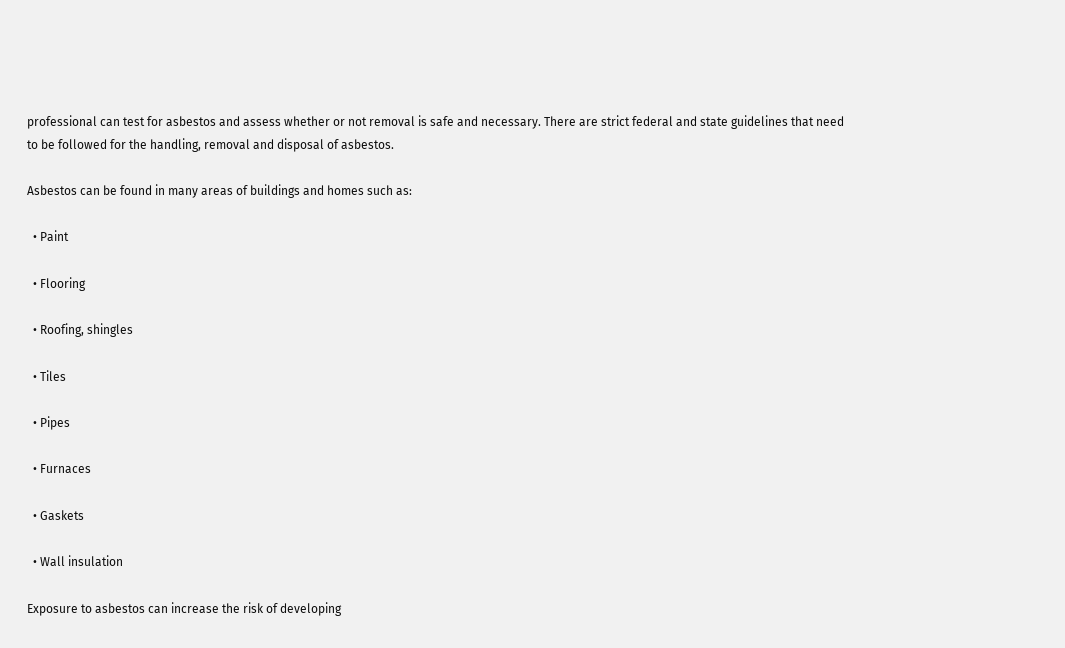professional can test for asbestos and assess whether or not removal is safe and necessary. There are strict federal and state guidelines that need to be followed for the handling, removal and disposal of asbestos.

Asbestos can be found in many areas of buildings and homes such as:

  • Paint

  • Flooring

  • Roofing, shingles

  • Tiles

  • Pipes

  • Furnaces

  • Gaskets

  • Wall insulation

Exposure to asbestos can increase the risk of developing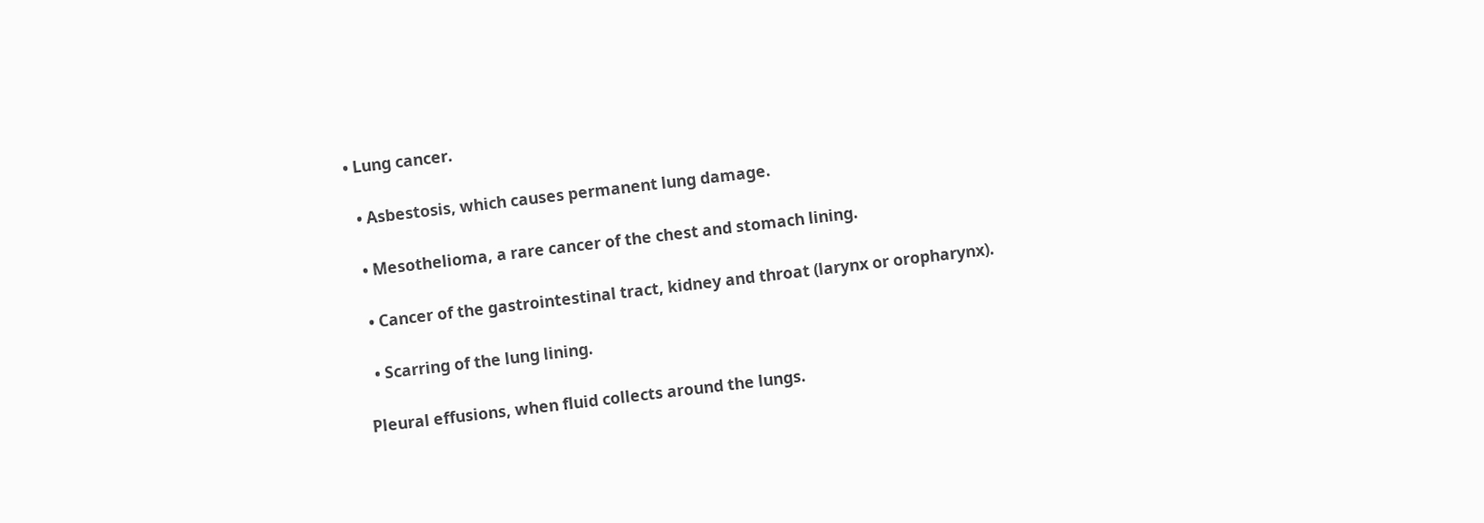• Lung cancer.

  • Asbestosis, which causes permanent lung damage.

  • Mesothelioma, a rare cancer of the chest and stomach lining.

  • Cancer of the gastrointestinal tract, kidney and throat (larynx or oropharynx).

  • Scarring of the lung lining.

Pleural effusions, when fluid collects around the lungs.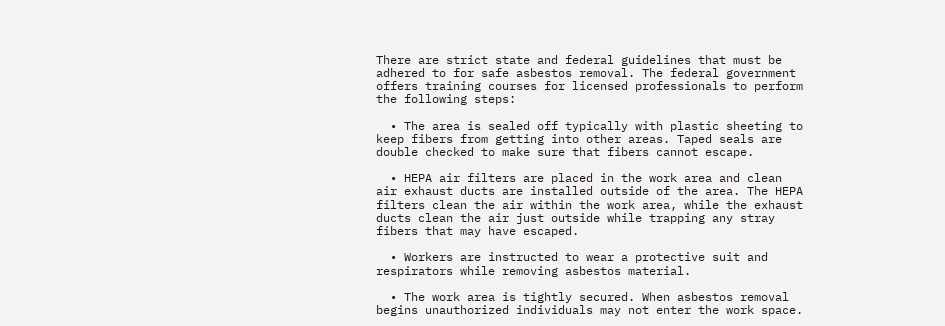There are strict state and federal guidelines that must be adhered to for safe asbestos removal. The federal government offers training courses for licensed professionals to perform the following steps:

  • The area is sealed off typically with plastic sheeting to keep fibers from getting into other areas. Taped seals are double checked to make sure that fibers cannot escape.

  • HEPA air filters are placed in the work area and clean air exhaust ducts are installed outside of the area. The HEPA filters clean the air within the work area, while the exhaust ducts clean the air just outside while trapping any stray fibers that may have escaped.

  • Workers are instructed to wear a protective suit and respirators while removing asbestos material.

  • The work area is tightly secured. When asbestos removal begins unauthorized individuals may not enter the work space.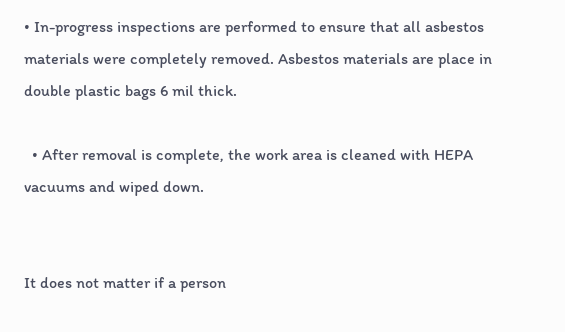• In-progress inspections are performed to ensure that all asbestos materials were completely removed. Asbestos materials are place in double plastic bags 6 mil thick.

  • After removal is complete, the work area is cleaned with HEPA vacuums and wiped down.


It does not matter if a person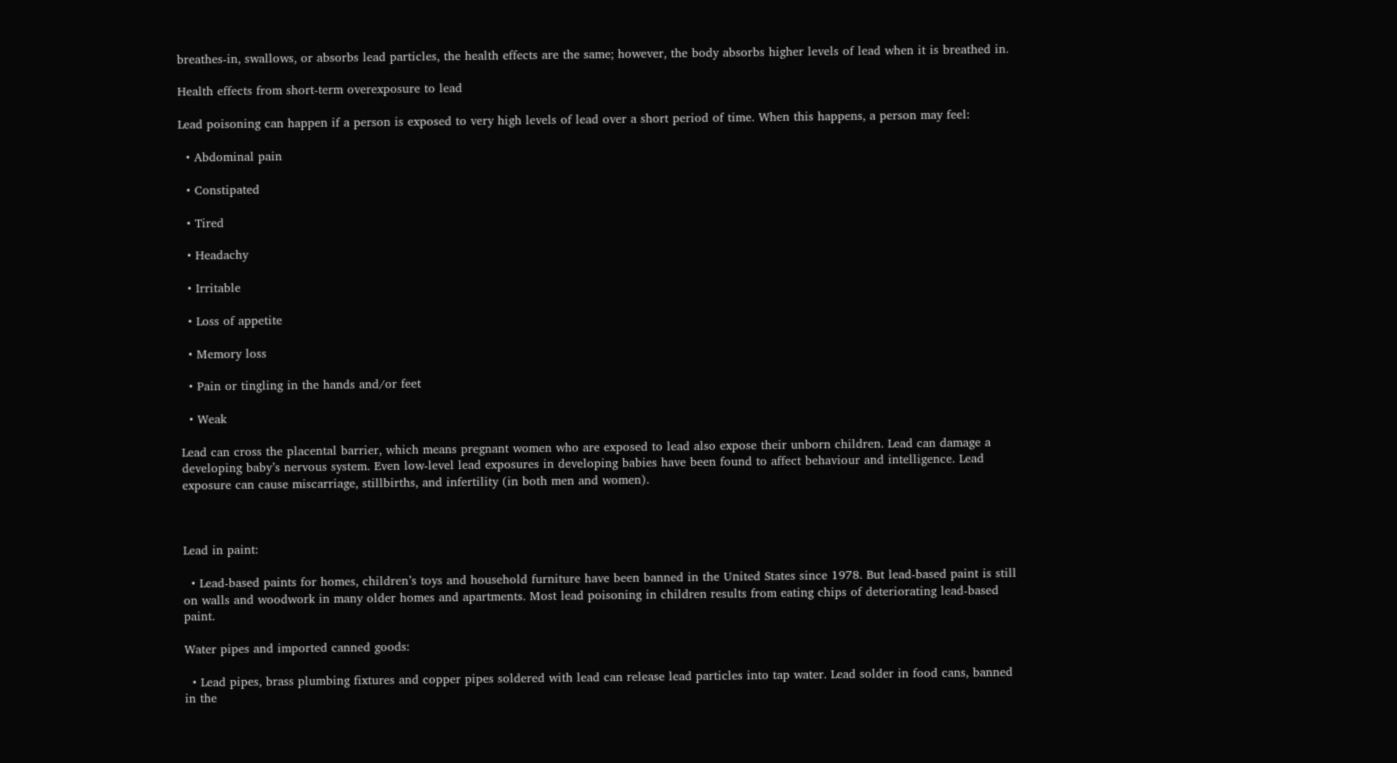breathes-in, swallows, or absorbs lead particles, the health effects are the same; however, the body absorbs higher levels of lead when it is breathed in.

Health effects from short-term overexposure to lead

Lead poisoning can happen if a person is exposed to very high levels of lead over a short period of time. When this happens, a person may feel:

  • Abdominal pain

  • Constipated

  • Tired

  • Headachy

  • Irritable

  • Loss of appetite

  • Memory loss

  • Pain or tingling in the hands and/or feet

  • Weak

Lead can cross the placental barrier, which means pregnant women who are exposed to lead also expose their unborn children. Lead can damage a developing baby’s nervous system. Even low-level lead exposures in developing babies have been found to affect behaviour and intelligence. Lead exposure can cause miscarriage, stillbirths, and infertility (in both men and women).



Lead in paint:

  • Lead-based paints for homes, children’s toys and household furniture have been banned in the United States since 1978. But lead-based paint is still on walls and woodwork in many older homes and apartments. Most lead poisoning in children results from eating chips of deteriorating lead-based paint.

Water pipes and imported canned goods:

  • Lead pipes, brass plumbing fixtures and copper pipes soldered with lead can release lead particles into tap water. Lead solder in food cans, banned in the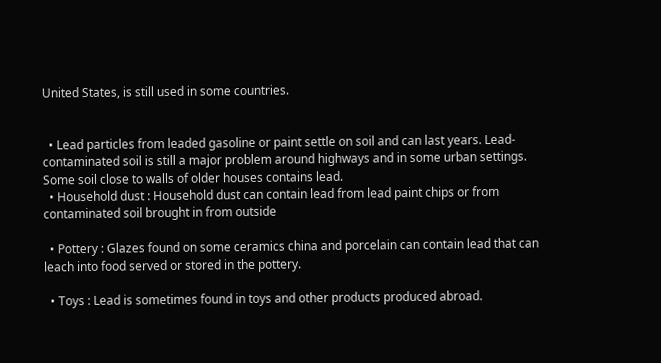United States, is still used in some countries.


  • Lead particles from leaded gasoline or paint settle on soil and can last years. Lead-contaminated soil is still a major problem around highways and in some urban settings. Some soil close to walls of older houses contains lead.
  • Household dust : Household dust can contain lead from lead paint chips or from contaminated soil brought in from outside

  • Pottery : Glazes found on some ceramics china and porcelain can contain lead that can leach into food served or stored in the pottery.

  • Toys : Lead is sometimes found in toys and other products produced abroad.